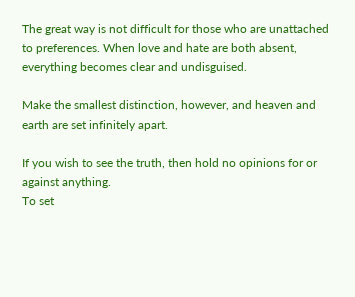The great way is not difficult for those who are unattached to preferences. When love and hate are both absent, everything becomes clear and undisguised.

Make the smallest distinction, however, and heaven and earth are set infinitely apart.

If you wish to see the truth, then hold no opinions for or against anything.
To set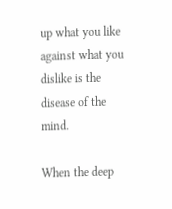up what you like against what you dislike is the disease of the mind.

When the deep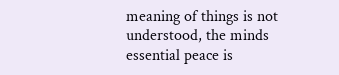meaning of things is not understood, the minds essential peace is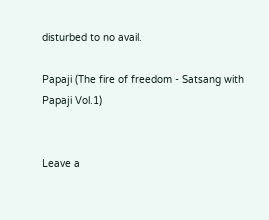disturbed to no avail.

Papaji (The fire of freedom - Satsang with Papaji Vol.1)


Leave a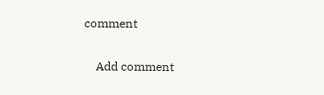comment

    Add comment